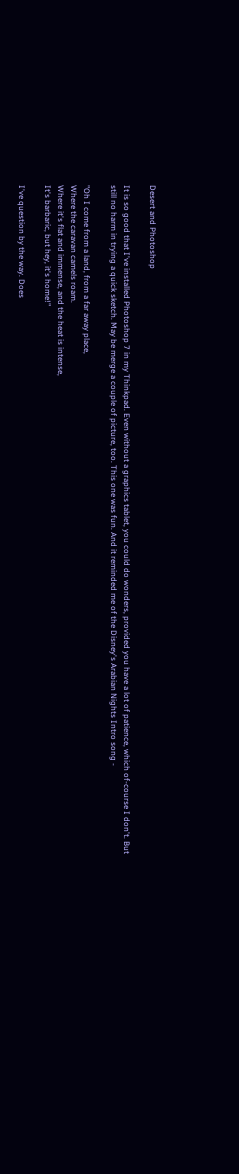Desert and Photoshop

It is so good that I've installed Photoshop 7 in my Thinkpad. Even without a graphics tablet, you could do wonders, provided you have a lot of patience, which of-course I don't. But still no harm in trying a quick sketch. May be merge a couple of picture, too. This one was fun. And it reminded me of the Disney's Arabian Nights Intro song -

"Oh I come from a land, from a far away place,
Where the caravan camels roam.
Where it's flat and immense, and the heat is intense,
It's barbaric, but hey, it's home!"

I've question by the way. Does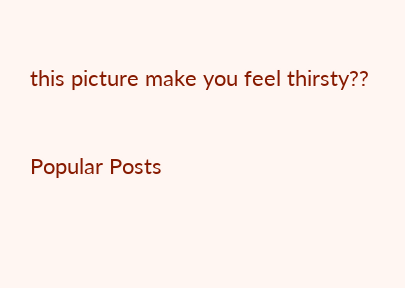this picture make you feel thirsty??

Popular Posts